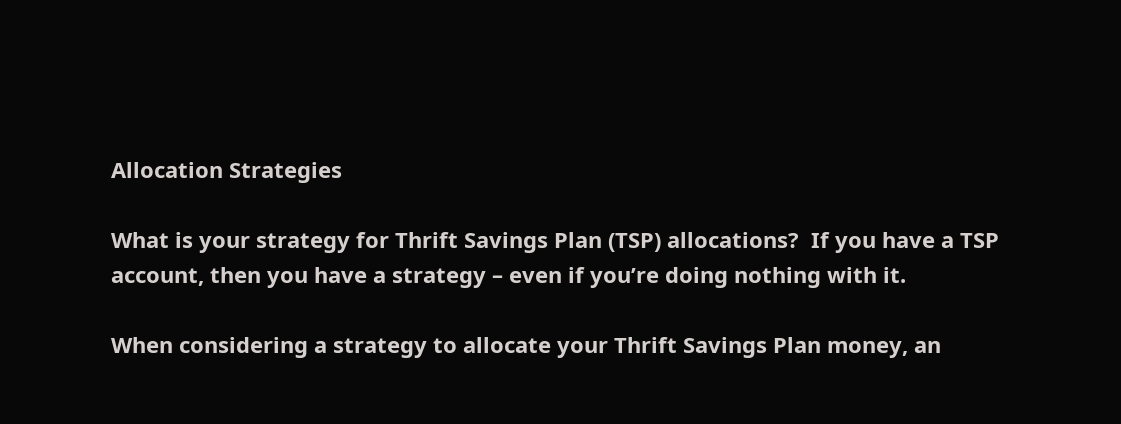Allocation Strategies

What is your strategy for Thrift Savings Plan (TSP) allocations?  If you have a TSP account, then you have a strategy – even if you’re doing nothing with it.

When considering a strategy to allocate your Thrift Savings Plan money, an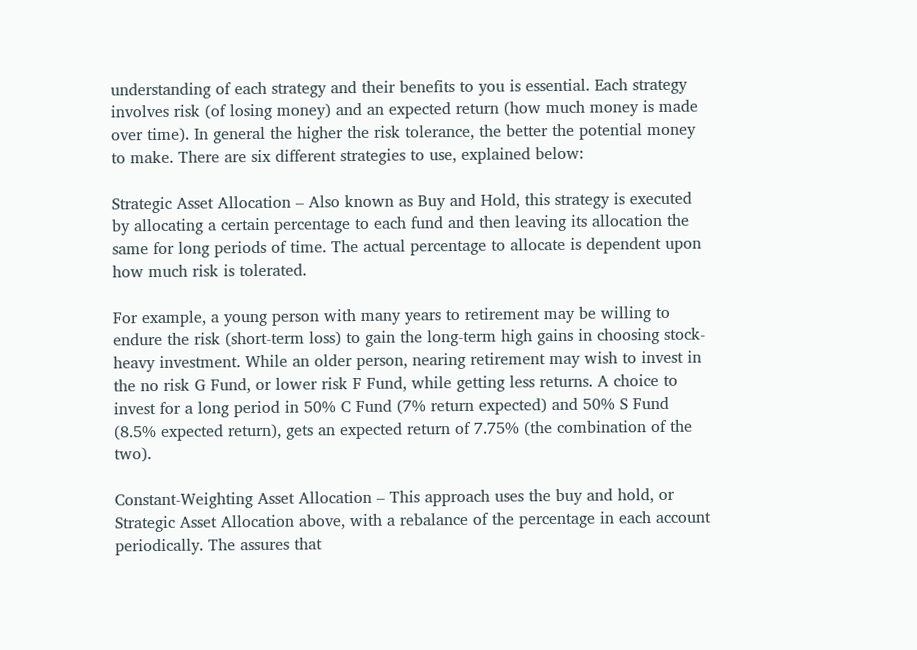understanding of each strategy and their benefits to you is essential. Each strategy involves risk (of losing money) and an expected return (how much money is made over time). In general the higher the risk tolerance, the better the potential money to make. There are six different strategies to use, explained below:

Strategic Asset Allocation – Also known as Buy and Hold, this strategy is executed by allocating a certain percentage to each fund and then leaving its allocation the same for long periods of time. The actual percentage to allocate is dependent upon how much risk is tolerated.

For example, a young person with many years to retirement may be willing to endure the risk (short-term loss) to gain the long-term high gains in choosing stock-heavy investment. While an older person, nearing retirement may wish to invest in the no risk G Fund, or lower risk F Fund, while getting less returns. A choice to invest for a long period in 50% C Fund (7% return expected) and 50% S Fund (8.5% expected return), gets an expected return of 7.75% (the combination of the two).

Constant-Weighting Asset Allocation – This approach uses the buy and hold, or Strategic Asset Allocation above, with a rebalance of the percentage in each account periodically. The assures that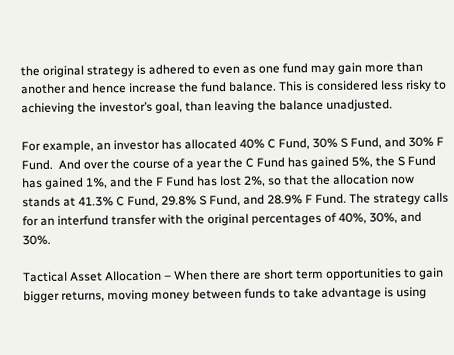the original strategy is adhered to even as one fund may gain more than another and hence increase the fund balance. This is considered less risky to achieving the investor’s goal, than leaving the balance unadjusted.

For example, an investor has allocated 40% C Fund, 30% S Fund, and 30% F Fund.  And over the course of a year the C Fund has gained 5%, the S Fund has gained 1%, and the F Fund has lost 2%, so that the allocation now stands at 41.3% C Fund, 29.8% S Fund, and 28.9% F Fund. The strategy calls for an interfund transfer with the original percentages of 40%, 30%, and 30%.

Tactical Asset Allocation – When there are short term opportunities to gain bigger returns, moving money between funds to take advantage is using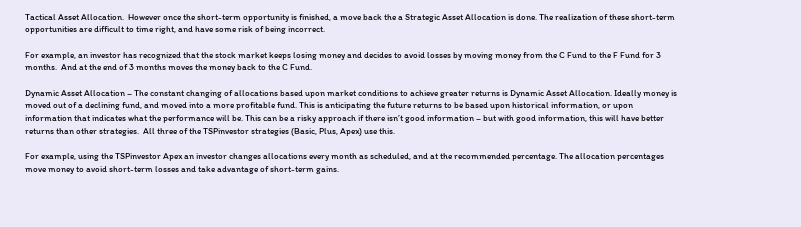Tactical Asset Allocation.  However once the short-term opportunity is finished, a move back the a Strategic Asset Allocation is done. The realization of these short-term opportunities are difficult to time right, and have some risk of being incorrect.

For example, an investor has recognized that the stock market keeps losing money and decides to avoid losses by moving money from the C Fund to the F Fund for 3 months.  And at the end of 3 months moves the money back to the C Fund.

Dynamic Asset Allocation – The constant changing of allocations based upon market conditions to achieve greater returns is Dynamic Asset Allocation. Ideally money is moved out of a declining fund, and moved into a more profitable fund. This is anticipating the future returns to be based upon historical information, or upon information that indicates what the performance will be. This can be a risky approach if there isn’t good information – but with good information, this will have better returns than other strategies.  All three of the TSPinvestor strategies (Basic, Plus, Apex) use this.

For example, using the TSPinvestor Apex an investor changes allocations every month as scheduled, and at the recommended percentage. The allocation percentages move money to avoid short-term losses and take advantage of short-term gains.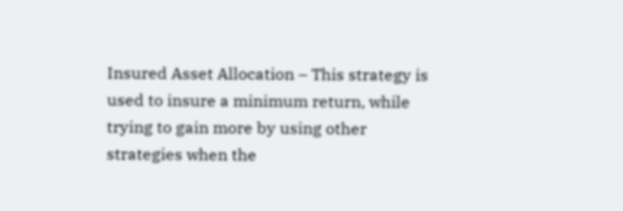Insured Asset Allocation – This strategy is used to insure a minimum return, while trying to gain more by using other strategies when the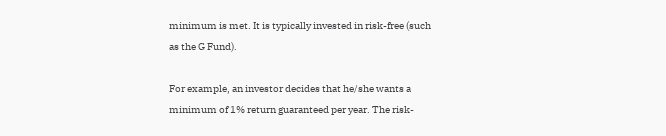minimum is met. It is typically invested in risk-free (such as the G Fund).

For example, an investor decides that he/she wants a minimum of 1% return guaranteed per year. The risk-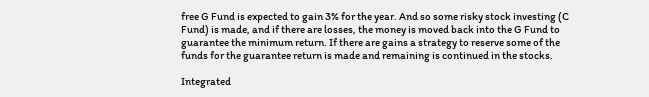free G Fund is expected to gain 3% for the year. And so some risky stock investing (C Fund) is made, and if there are losses, the money is moved back into the G Fund to guarantee the minimum return. If there are gains a strategy to reserve some of the funds for the guarantee return is made and remaining is continued in the stocks.

Integrated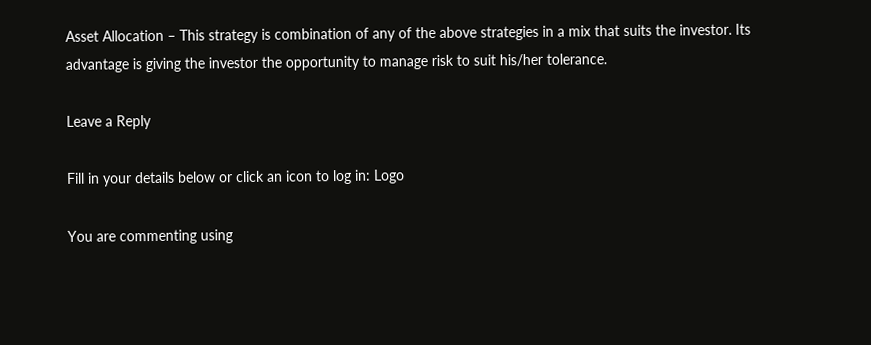Asset Allocation – This strategy is combination of any of the above strategies in a mix that suits the investor. Its advantage is giving the investor the opportunity to manage risk to suit his/her tolerance.

Leave a Reply

Fill in your details below or click an icon to log in: Logo

You are commenting using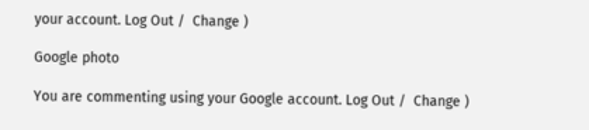your account. Log Out /  Change )

Google photo

You are commenting using your Google account. Log Out /  Change )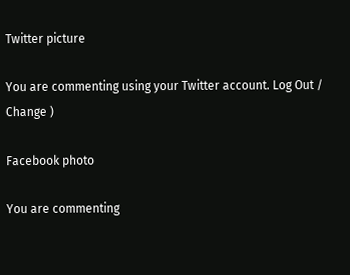Twitter picture

You are commenting using your Twitter account. Log Out /  Change )

Facebook photo

You are commenting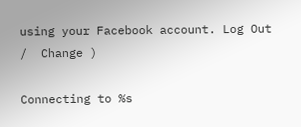using your Facebook account. Log Out /  Change )

Connecting to %s